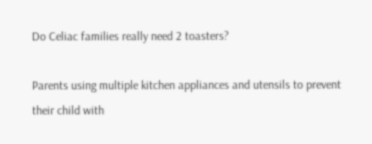Do Celiac families really need 2 toasters?

Parents using multiple kitchen appliances and utensils to prevent their child with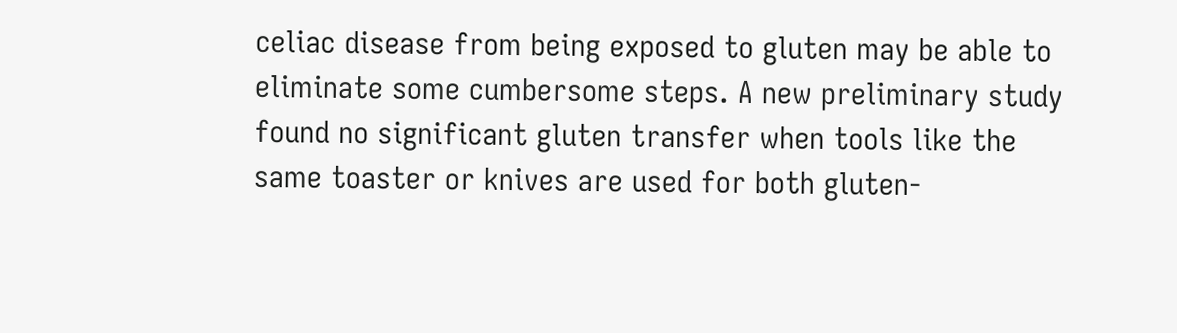celiac disease from being exposed to gluten may be able to eliminate some cumbersome steps. A new preliminary study found no significant gluten transfer when tools like the same toaster or knives are used for both gluten-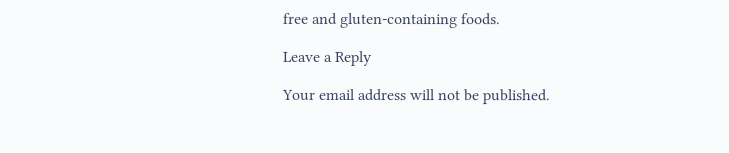free and gluten-containing foods.

Leave a Reply

Your email address will not be published.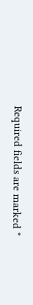Required fields are marked *